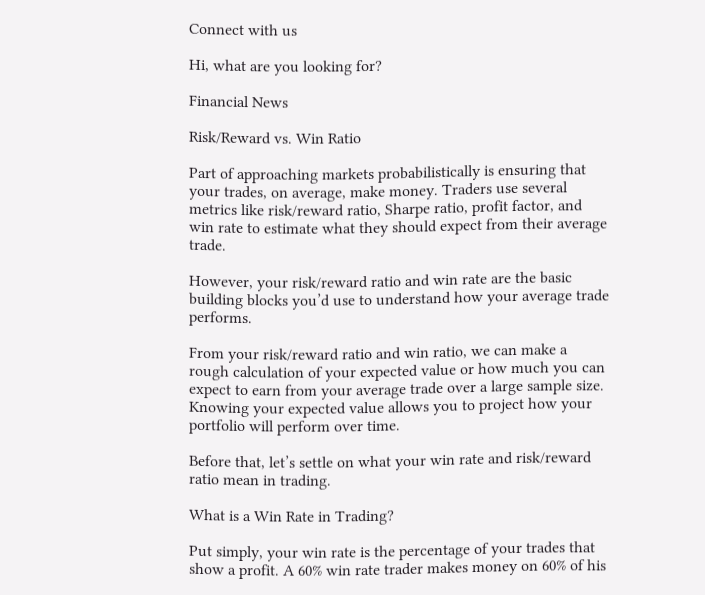Connect with us

Hi, what are you looking for?

Financial News

Risk/Reward vs. Win Ratio

Part of approaching markets probabilistically is ensuring that your trades, on average, make money. Traders use several metrics like risk/reward ratio, Sharpe ratio, profit factor, and win rate to estimate what they should expect from their average trade.

However, your risk/reward ratio and win rate are the basic building blocks you’d use to understand how your average trade performs.

From your risk/reward ratio and win ratio, we can make a rough calculation of your expected value or how much you can expect to earn from your average trade over a large sample size. Knowing your expected value allows you to project how your portfolio will perform over time.

Before that, let’s settle on what your win rate and risk/reward ratio mean in trading.

What is a Win Rate in Trading?

Put simply, your win rate is the percentage of your trades that show a profit. A 60% win rate trader makes money on 60% of his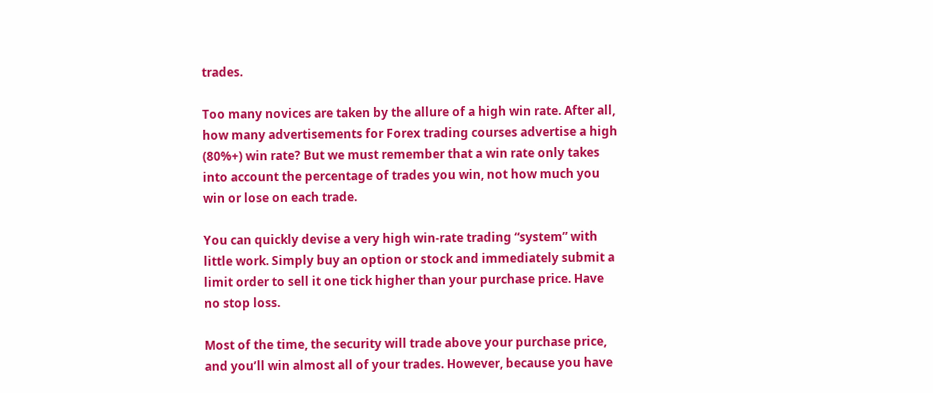trades.

Too many novices are taken by the allure of a high win rate. After all, how many advertisements for Forex trading courses advertise a high (80%+) win rate? But we must remember that a win rate only takes into account the percentage of trades you win, not how much you win or lose on each trade.

You can quickly devise a very high win-rate trading “system” with little work. Simply buy an option or stock and immediately submit a limit order to sell it one tick higher than your purchase price. Have no stop loss.

Most of the time, the security will trade above your purchase price, and you’ll win almost all of your trades. However, because you have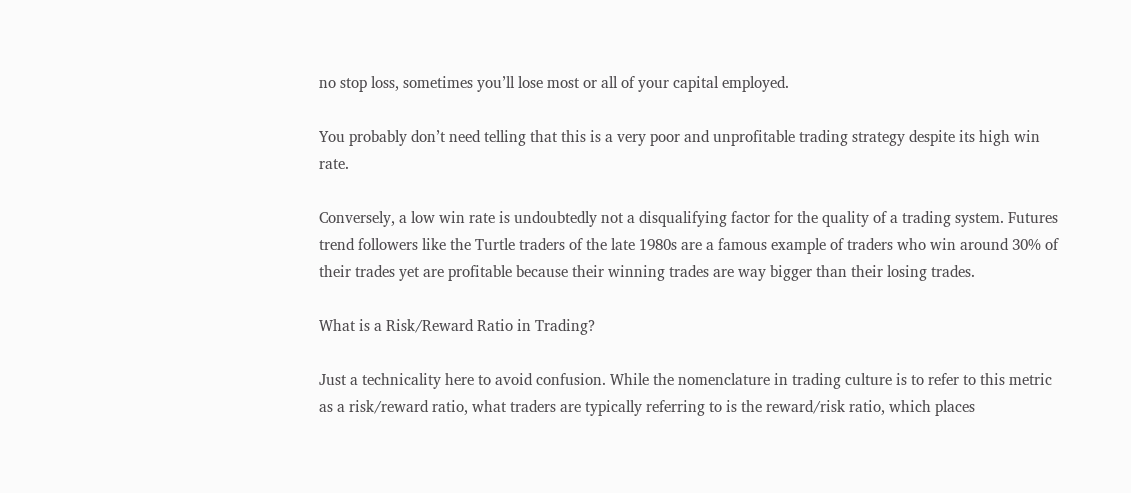no stop loss, sometimes you’ll lose most or all of your capital employed.

You probably don’t need telling that this is a very poor and unprofitable trading strategy despite its high win rate.

Conversely, a low win rate is undoubtedly not a disqualifying factor for the quality of a trading system. Futures trend followers like the Turtle traders of the late 1980s are a famous example of traders who win around 30% of their trades yet are profitable because their winning trades are way bigger than their losing trades.

What is a Risk/Reward Ratio in Trading?

Just a technicality here to avoid confusion. While the nomenclature in trading culture is to refer to this metric as a risk/reward ratio, what traders are typically referring to is the reward/risk ratio, which places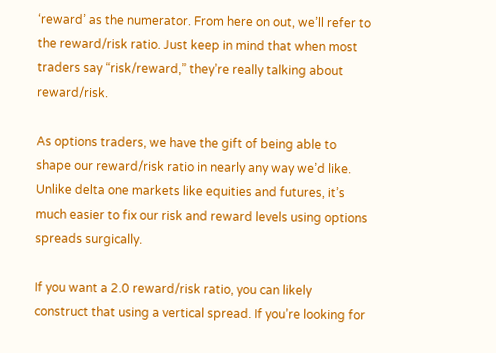‘reward’ as the numerator. From here on out, we’ll refer to the reward/risk ratio. Just keep in mind that when most traders say “risk/reward,” they’re really talking about reward/risk.

As options traders, we have the gift of being able to shape our reward/risk ratio in nearly any way we’d like. Unlike delta one markets like equities and futures, it’s much easier to fix our risk and reward levels using options spreads surgically.

If you want a 2.0 reward/risk ratio, you can likely construct that using a vertical spread. If you’re looking for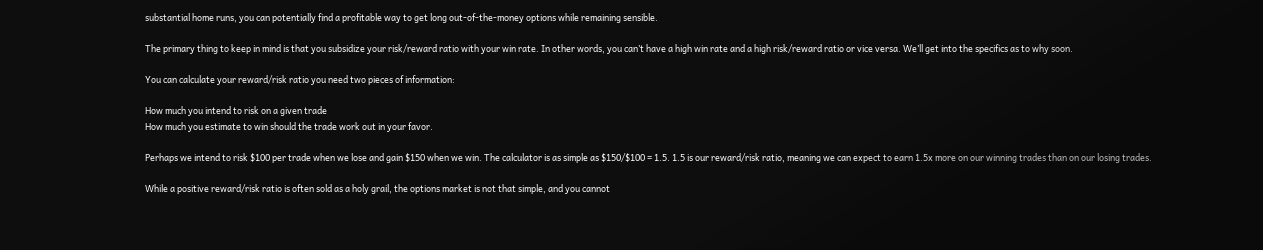substantial home runs, you can potentially find a profitable way to get long out-of-the-money options while remaining sensible.

The primary thing to keep in mind is that you subsidize your risk/reward ratio with your win rate. In other words, you can’t have a high win rate and a high risk/reward ratio or vice versa. We’ll get into the specifics as to why soon.

You can calculate your reward/risk ratio you need two pieces of information:

How much you intend to risk on a given trade
How much you estimate to win should the trade work out in your favor.

Perhaps we intend to risk $100 per trade when we lose and gain $150 when we win. The calculator is as simple as $150/$100 = 1.5. 1.5 is our reward/risk ratio, meaning we can expect to earn 1.5x more on our winning trades than on our losing trades.

While a positive reward/risk ratio is often sold as a holy grail, the options market is not that simple, and you cannot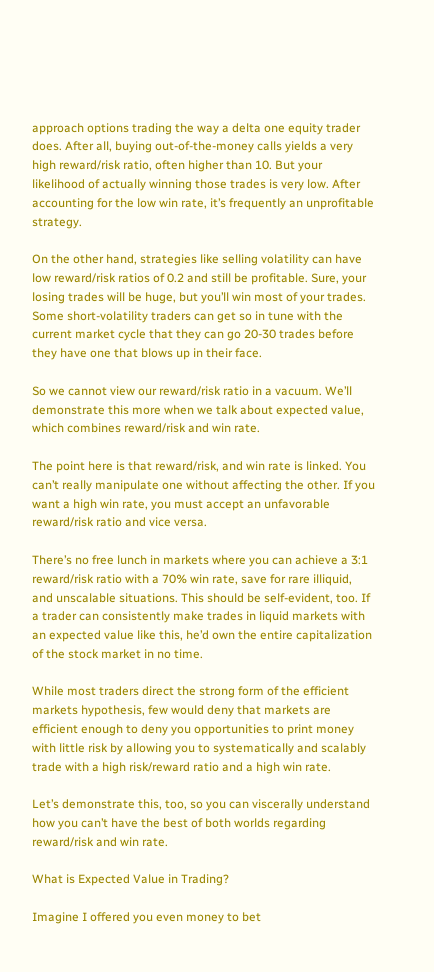approach options trading the way a delta one equity trader does. After all, buying out-of-the-money calls yields a very high reward/risk ratio, often higher than 10. But your likelihood of actually winning those trades is very low. After accounting for the low win rate, it’s frequently an unprofitable strategy.

On the other hand, strategies like selling volatility can have low reward/risk ratios of 0.2 and still be profitable. Sure, your losing trades will be huge, but you’ll win most of your trades. Some short-volatility traders can get so in tune with the current market cycle that they can go 20-30 trades before they have one that blows up in their face.

So we cannot view our reward/risk ratio in a vacuum. We’ll demonstrate this more when we talk about expected value, which combines reward/risk and win rate.

The point here is that reward/risk, and win rate is linked. You can’t really manipulate one without affecting the other. If you want a high win rate, you must accept an unfavorable reward/risk ratio and vice versa.

There’s no free lunch in markets where you can achieve a 3:1 reward/risk ratio with a 70% win rate, save for rare illiquid, and unscalable situations. This should be self-evident, too. If a trader can consistently make trades in liquid markets with an expected value like this, he’d own the entire capitalization of the stock market in no time.

While most traders direct the strong form of the efficient markets hypothesis, few would deny that markets are efficient enough to deny you opportunities to print money with little risk by allowing you to systematically and scalably trade with a high risk/reward ratio and a high win rate.

Let’s demonstrate this, too, so you can viscerally understand how you can’t have the best of both worlds regarding reward/risk and win rate.

What is Expected Value in Trading?

Imagine I offered you even money to bet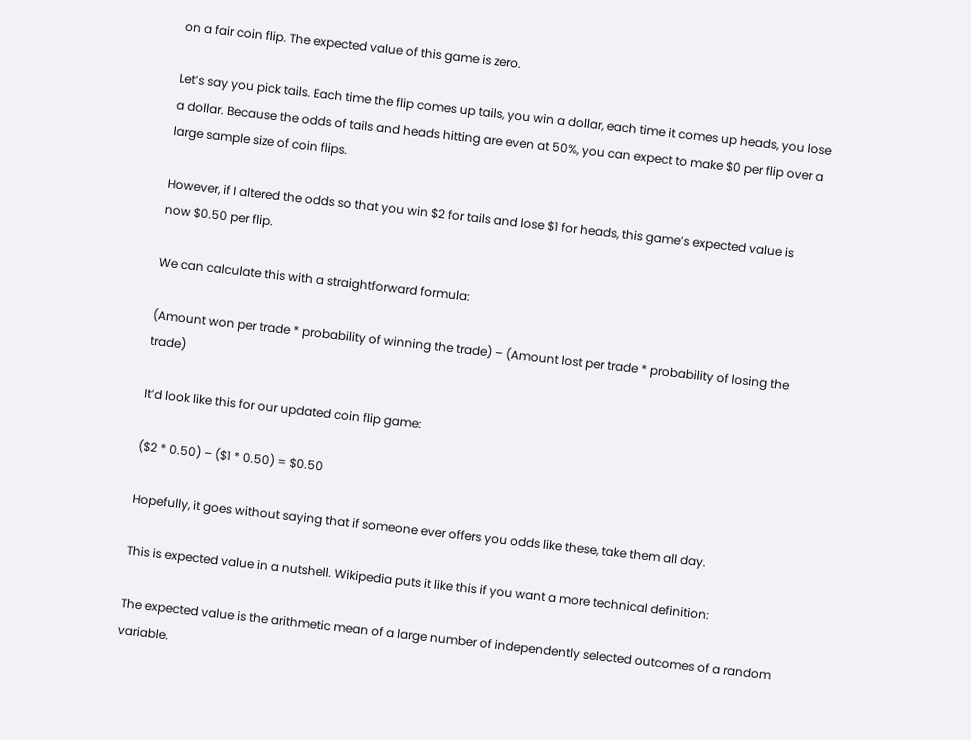on a fair coin flip. The expected value of this game is zero.

Let’s say you pick tails. Each time the flip comes up tails, you win a dollar, each time it comes up heads, you lose a dollar. Because the odds of tails and heads hitting are even at 50%, you can expect to make $0 per flip over a large sample size of coin flips.

However, if I altered the odds so that you win $2 for tails and lose $1 for heads, this game’s expected value is now $0.50 per flip.

We can calculate this with a straightforward formula:

(Amount won per trade * probability of winning the trade) – (Amount lost per trade * probability of losing the trade)

It’d look like this for our updated coin flip game:

($2 * 0.50) – ($1 * 0.50) = $0.50

Hopefully, it goes without saying that if someone ever offers you odds like these, take them all day.

This is expected value in a nutshell. Wikipedia puts it like this if you want a more technical definition:

The expected value is the arithmetic mean of a large number of independently selected outcomes of a random variable.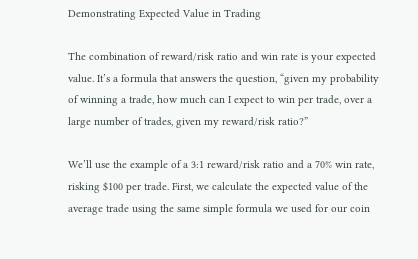Demonstrating Expected Value in Trading

The combination of reward/risk ratio and win rate is your expected value. It’s a formula that answers the question, “given my probability of winning a trade, how much can I expect to win per trade, over a large number of trades, given my reward/risk ratio?”

We’ll use the example of a 3:1 reward/risk ratio and a 70% win rate, risking $100 per trade. First, we calculate the expected value of the average trade using the same simple formula we used for our coin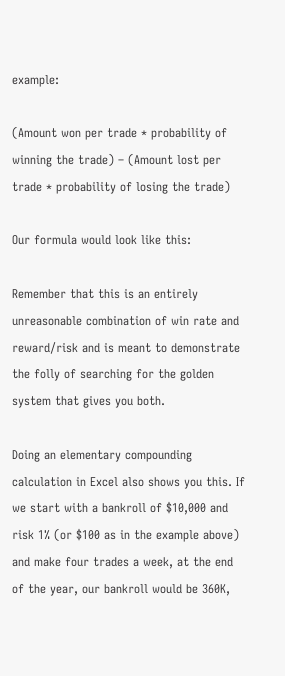example:

(Amount won per trade * probability of winning the trade) – (Amount lost per trade * probability of losing the trade)

Our formula would look like this:

Remember that this is an entirely unreasonable combination of win rate and reward/risk and is meant to demonstrate the folly of searching for the golden system that gives you both.

Doing an elementary compounding calculation in Excel also shows you this. If we start with a bankroll of $10,000 and risk 1% (or $100 as in the example above) and make four trades a week, at the end of the year, our bankroll would be 360K,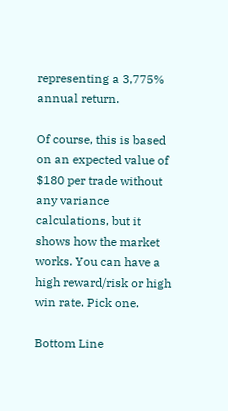representing a 3,775% annual return.

Of course, this is based on an expected value of $180 per trade without any variance calculations, but it shows how the market works. You can have a high reward/risk or high win rate. Pick one.

Bottom Line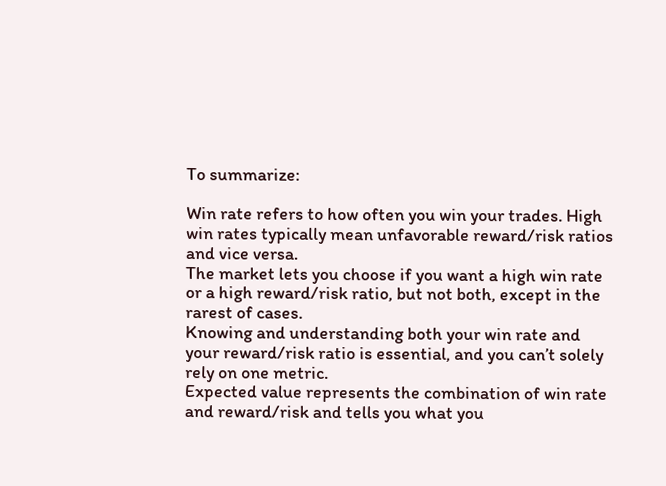To summarize:

Win rate refers to how often you win your trades. High win rates typically mean unfavorable reward/risk ratios and vice versa.
The market lets you choose if you want a high win rate or a high reward/risk ratio, but not both, except in the rarest of cases.
Knowing and understanding both your win rate and your reward/risk ratio is essential, and you can’t solely rely on one metric.
Expected value represents the combination of win rate and reward/risk and tells you what you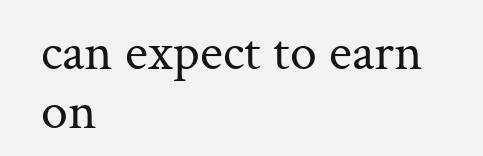can expect to earn on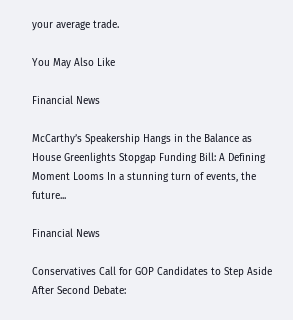your average trade.

You May Also Like

Financial News

McCarthy’s Speakership Hangs in the Balance as House Greenlights Stopgap Funding Bill: A Defining Moment Looms In a stunning turn of events, the future...

Financial News

Conservatives Call for GOP Candidates to Step Aside After Second Debate: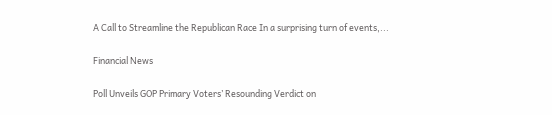A Call to Streamline the Republican Race In a surprising turn of events,...

Financial News

Poll Unveils GOP Primary Voters’ Resounding Verdict on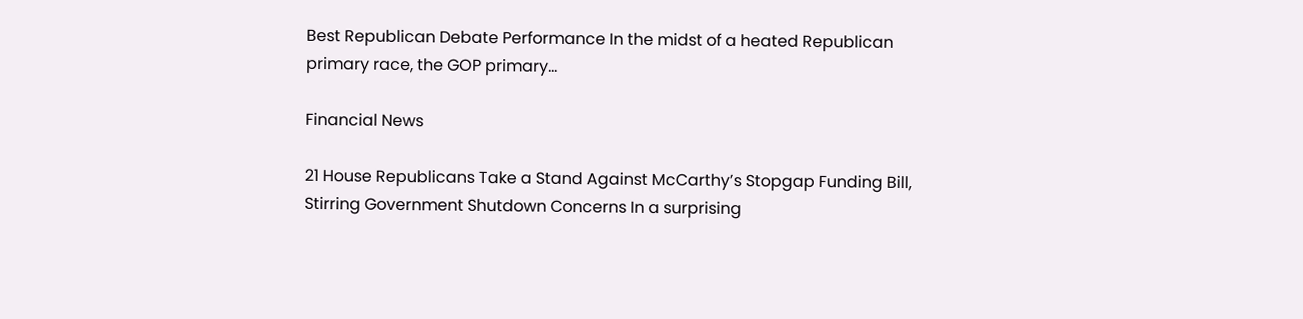Best Republican Debate Performance In the midst of a heated Republican primary race, the GOP primary...

Financial News

21 House Republicans Take a Stand Against McCarthy’s Stopgap Funding Bill, Stirring Government Shutdown Concerns In a surprising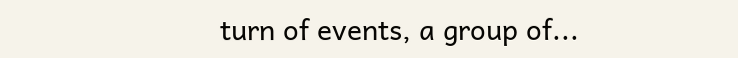turn of events, a group of...